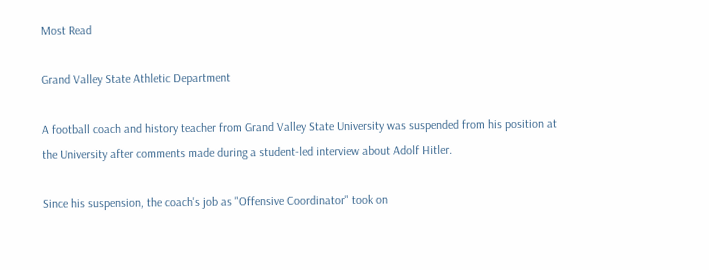Most Read

Grand Valley State Athletic Department

A football coach and history teacher from Grand Valley State University was suspended from his position at the University after comments made during a student-led interview about Adolf Hitler.

Since his suspension, the coach's job as "Offensive Coordinator" took on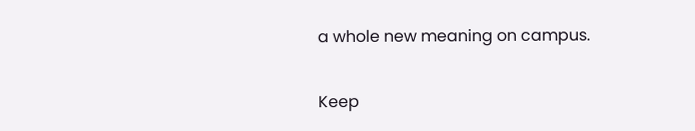a whole new meaning on campus.

Keep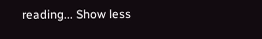reading... Show less